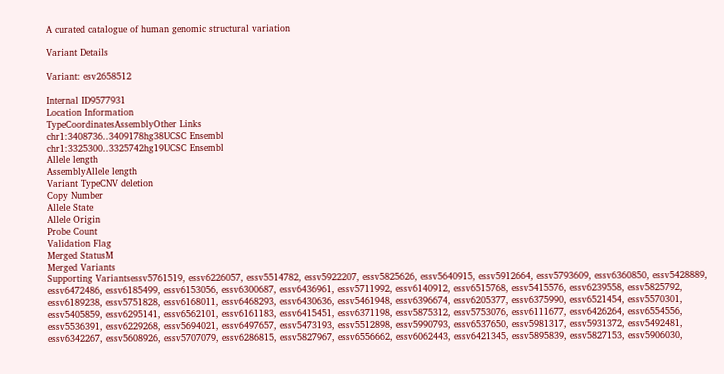A curated catalogue of human genomic structural variation

Variant Details

Variant: esv2658512

Internal ID9577931
Location Information
TypeCoordinatesAssemblyOther Links
chr1:3408736..3409178hg38UCSC Ensembl
chr1:3325300..3325742hg19UCSC Ensembl
Allele length
AssemblyAllele length
Variant TypeCNV deletion
Copy Number
Allele State
Allele Origin
Probe Count
Validation Flag
Merged StatusM
Merged Variants
Supporting Variantsessv5761519, essv6226057, essv5514782, essv5922207, essv5825626, essv5640915, essv5912664, essv5793609, essv6360850, essv5428889, essv6472486, essv6185499, essv6153056, essv6300687, essv6436961, essv5711992, essv6140912, essv6515768, essv5415576, essv6239558, essv5825792, essv6189238, essv5751828, essv6168011, essv6468293, essv6430636, essv5461948, essv6396674, essv6205377, essv6375990, essv6521454, essv5570301, essv5405859, essv6295141, essv6562101, essv6161183, essv6415451, essv6371198, essv5875312, essv5753076, essv6111677, essv6426264, essv6554556, essv5536391, essv6229268, essv5694021, essv6497657, essv5473193, essv5512898, essv5990793, essv6537650, essv5981317, essv5931372, essv5492481, essv6342267, essv5608926, essv5707079, essv6286815, essv5827967, essv6556662, essv6062443, essv6421345, essv5895839, essv5827153, essv5906030,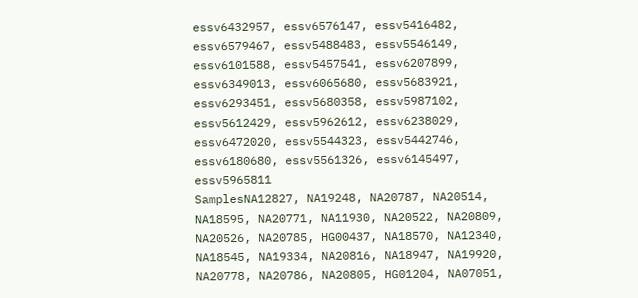essv6432957, essv6576147, essv5416482, essv6579467, essv5488483, essv5546149, essv6101588, essv5457541, essv6207899, essv6349013, essv6065680, essv5683921, essv6293451, essv5680358, essv5987102, essv5612429, essv5962612, essv6238029, essv6472020, essv5544323, essv5442746, essv6180680, essv5561326, essv6145497, essv5965811
SamplesNA12827, NA19248, NA20787, NA20514, NA18595, NA20771, NA11930, NA20522, NA20809, NA20526, NA20785, HG00437, NA18570, NA12340, NA18545, NA19334, NA20816, NA18947, NA19920, NA20778, NA20786, NA20805, HG01204, NA07051,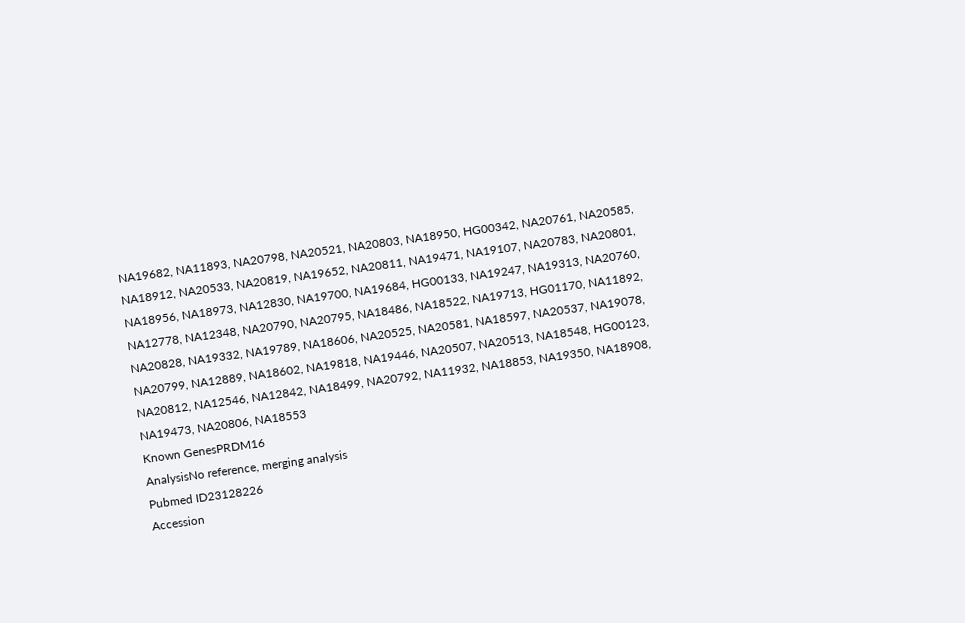NA19682, NA11893, NA20798, NA20521, NA20803, NA18950, HG00342, NA20761, NA20585, NA18912, NA20533, NA20819, NA19652, NA20811, NA19471, NA19107, NA20783, NA20801, NA18956, NA18973, NA12830, NA19700, NA19684, HG00133, NA19247, NA19313, NA20760, NA12778, NA12348, NA20790, NA20795, NA18486, NA18522, NA19713, HG01170, NA11892, NA20828, NA19332, NA19789, NA18606, NA20525, NA20581, NA18597, NA20537, NA19078, NA20799, NA12889, NA18602, NA19818, NA19446, NA20507, NA20513, NA18548, HG00123, NA20812, NA12546, NA12842, NA18499, NA20792, NA11932, NA18853, NA19350, NA18908, NA19473, NA20806, NA18553
Known GenesPRDM16
AnalysisNo reference, merging analysis
Pubmed ID23128226
Accession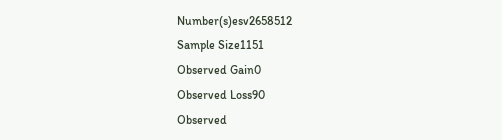Number(s)esv2658512
Sample Size1151
Observed Gain0
Observed Loss90
Observed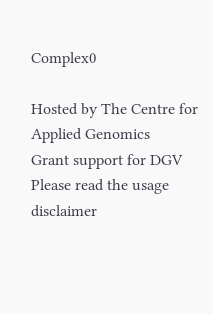Complex0

Hosted by The Centre for Applied Genomics
Grant support for DGV
Please read the usage disclaimer